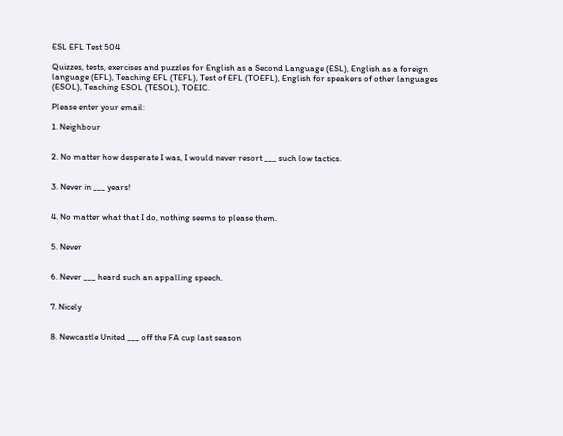ESL EFL Test 504

Quizzes, tests, exercises and puzzles for English as a Second Language (ESL), English as a foreign language (EFL), Teaching EFL (TEFL), Test of EFL (TOEFL), English for speakers of other languages (ESOL), Teaching ESOL (TESOL), TOEIC.

Please enter your email:

1. Neighbour


2. No matter how desperate I was, I would never resort ___ such low tactics.


3. Never in ___ years!


4. No matter what that I do, nothing seems to please them.


5. Never


6. Never ___ heard such an appalling speech.


7. Nicely


8. Newcastle United ___ off the FA cup last season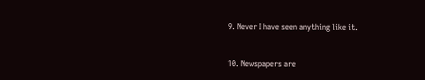9. Never I have seen anything like it.


10. Newspapers are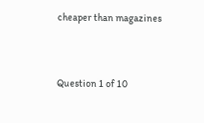cheaper than magazines


Question 1 of 10